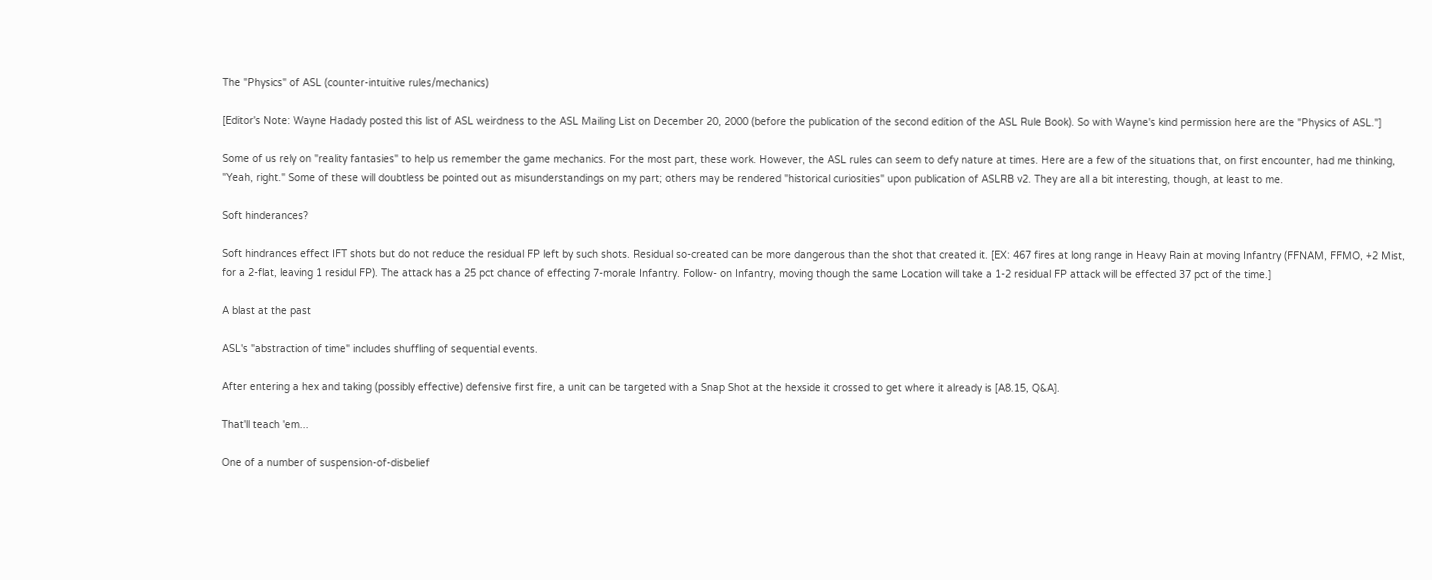The "Physics" of ASL (counter-intuitive rules/mechanics)

[Editor's Note: Wayne Hadady posted this list of ASL weirdness to the ASL Mailing List on December 20, 2000 (before the publication of the second edition of the ASL Rule Book). So with Wayne's kind permission here are the "Physics of ASL."]

Some of us rely on "reality fantasies" to help us remember the game mechanics. For the most part, these work. However, the ASL rules can seem to defy nature at times. Here are a few of the situations that, on first encounter, had me thinking, "Yeah, right." Some of these will doubtless be pointed out as misunderstandings on my part; others may be rendered "historical curiosities" upon publication of ASLRB v2. They are all a bit interesting, though, at least to me.

Soft hinderances?

Soft hindrances effect IFT shots but do not reduce the residual FP left by such shots. Residual so-created can be more dangerous than the shot that created it. [EX: 467 fires at long range in Heavy Rain at moving Infantry (FFNAM, FFMO, +2 Mist, for a 2-flat, leaving 1 residul FP). The attack has a 25 pct chance of effecting 7-morale Infantry. Follow- on Infantry, moving though the same Location will take a 1-2 residual FP attack will be effected 37 pct of the time.]

A blast at the past

ASL's "abstraction of time" includes shuffling of sequential events.

After entering a hex and taking (possibly effective) defensive first fire, a unit can be targeted with a Snap Shot at the hexside it crossed to get where it already is [A8.15, Q&A].

That'll teach 'em...

One of a number of suspension-of-disbelief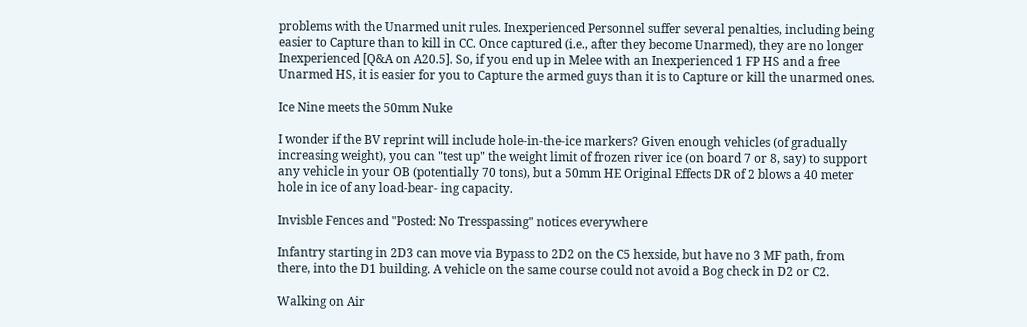problems with the Unarmed unit rules. Inexperienced Personnel suffer several penalties, including being easier to Capture than to kill in CC. Once captured (i.e., after they become Unarmed), they are no longer Inexperienced [Q&A on A20.5]. So, if you end up in Melee with an Inexperienced 1 FP HS and a free Unarmed HS, it is easier for you to Capture the armed guys than it is to Capture or kill the unarmed ones.

Ice Nine meets the 50mm Nuke

I wonder if the BV reprint will include hole-in-the-ice markers? Given enough vehicles (of gradually increasing weight), you can "test up" the weight limit of frozen river ice (on board 7 or 8, say) to support any vehicle in your OB (potentially 70 tons), but a 50mm HE Original Effects DR of 2 blows a 40 meter hole in ice of any load-bear- ing capacity.

Invisble Fences and "Posted: No Tresspassing" notices everywhere

Infantry starting in 2D3 can move via Bypass to 2D2 on the C5 hexside, but have no 3 MF path, from there, into the D1 building. A vehicle on the same course could not avoid a Bog check in D2 or C2.

Walking on Air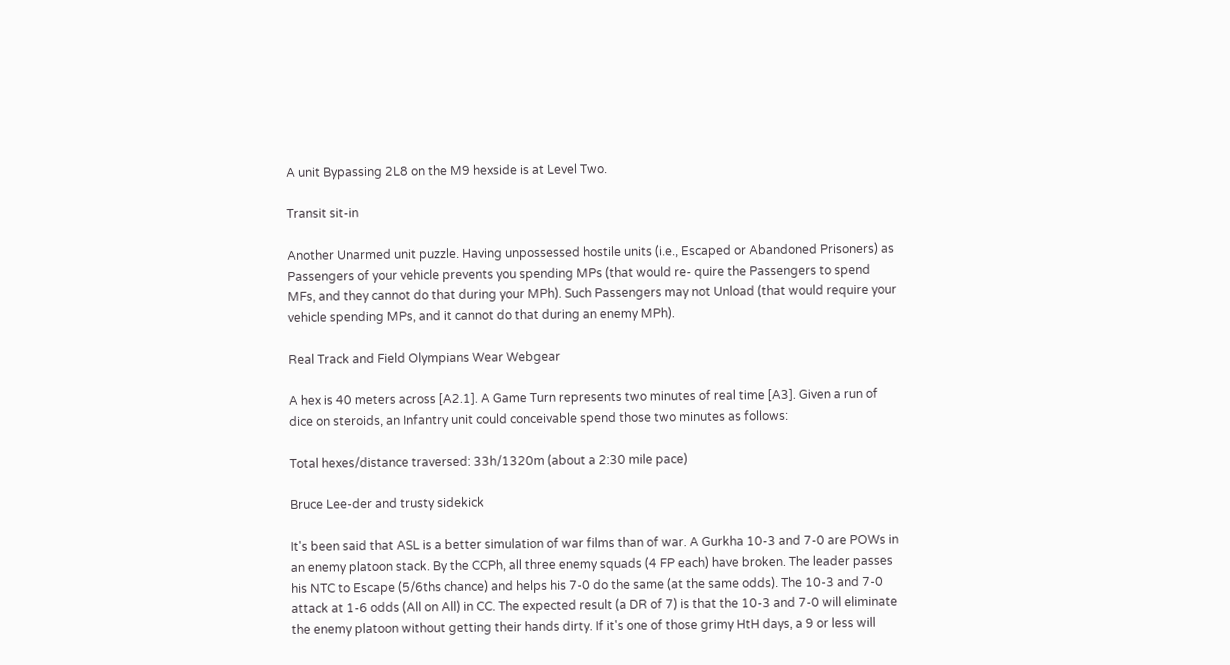A unit Bypassing 2L8 on the M9 hexside is at Level Two.

Transit sit-in

Another Unarmed unit puzzle. Having unpossessed hostile units (i.e., Escaped or Abandoned Prisoners) as Passengers of your vehicle prevents you spending MPs (that would re- quire the Passengers to spend MFs, and they cannot do that during your MPh). Such Passengers may not Unload (that would require your vehicle spending MPs, and it cannot do that during an enemy MPh).

Real Track and Field Olympians Wear Webgear

A hex is 40 meters across [A2.1]. A Game Turn represents two minutes of real time [A3]. Given a run of dice on steroids, an Infantry unit could conceivable spend those two minutes as follows:

Total hexes/distance traversed: 33h/1320m (about a 2:30 mile pace)

Bruce Lee-der and trusty sidekick

It's been said that ASL is a better simulation of war films than of war. A Gurkha 10-3 and 7-0 are POWs in an enemy platoon stack. By the CCPh, all three enemy squads (4 FP each) have broken. The leader passes his NTC to Escape (5/6ths chance) and helps his 7-0 do the same (at the same odds). The 10-3 and 7-0 attack at 1-6 odds (All on All) in CC. The expected result (a DR of 7) is that the 10-3 and 7-0 will eliminate the enemy platoon without getting their hands dirty. If it's one of those grimy HtH days, a 9 or less will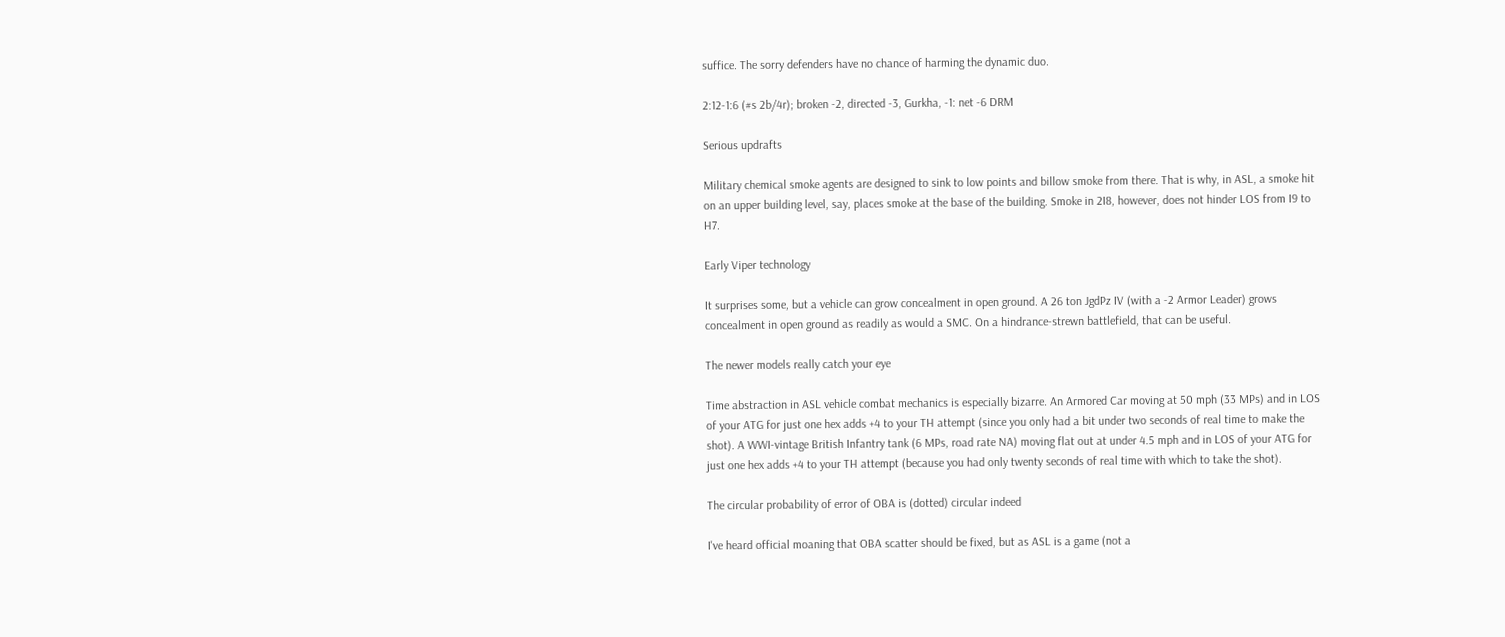suffice. The sorry defenders have no chance of harming the dynamic duo.

2:12-1:6 (#s 2b/4r); broken -2, directed -3, Gurkha, -1: net -6 DRM

Serious updrafts

Military chemical smoke agents are designed to sink to low points and billow smoke from there. That is why, in ASL, a smoke hit on an upper building level, say, places smoke at the base of the building. Smoke in 2I8, however, does not hinder LOS from I9 to H7.

Early Viper technology

It surprises some, but a vehicle can grow concealment in open ground. A 26 ton JgdPz IV (with a -2 Armor Leader) grows concealment in open ground as readily as would a SMC. On a hindrance-strewn battlefield, that can be useful.

The newer models really catch your eye

Time abstraction in ASL vehicle combat mechanics is especially bizarre. An Armored Car moving at 50 mph (33 MPs) and in LOS of your ATG for just one hex adds +4 to your TH attempt (since you only had a bit under two seconds of real time to make the shot). A WWI-vintage British Infantry tank (6 MPs, road rate NA) moving flat out at under 4.5 mph and in LOS of your ATG for just one hex adds +4 to your TH attempt (because you had only twenty seconds of real time with which to take the shot).

The circular probability of error of OBA is (dotted) circular indeed

I've heard official moaning that OBA scatter should be fixed, but as ASL is a game (not a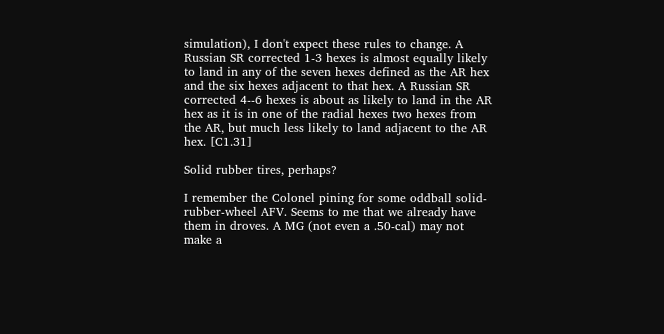simulation), I don't expect these rules to change. A Russian SR corrected 1-3 hexes is almost equally likely to land in any of the seven hexes defined as the AR hex and the six hexes adjacent to that hex. A Russian SR corrected 4--6 hexes is about as likely to land in the AR hex as it is in one of the radial hexes two hexes from the AR, but much less likely to land adjacent to the AR hex. [C1.31]

Solid rubber tires, perhaps?

I remember the Colonel pining for some oddball solid-rubber-wheel AFV. Seems to me that we already have them in droves. A MG (not even a .50-cal) may not make a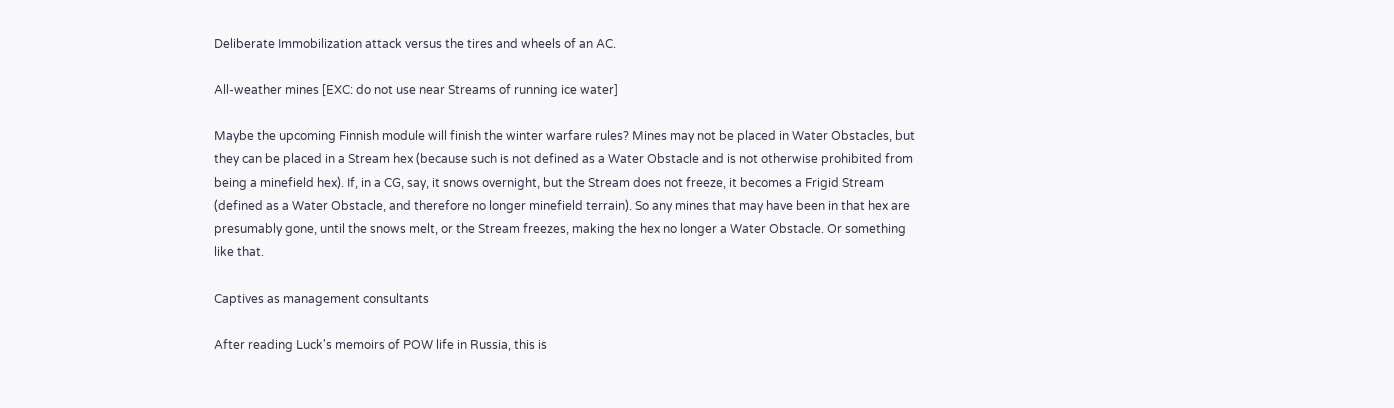Deliberate Immobilization attack versus the tires and wheels of an AC.

All-weather mines [EXC: do not use near Streams of running ice water]

Maybe the upcoming Finnish module will finish the winter warfare rules? Mines may not be placed in Water Obstacles, but they can be placed in a Stream hex (because such is not defined as a Water Obstacle and is not otherwise prohibited from being a minefield hex). If, in a CG, say, it snows overnight, but the Stream does not freeze, it becomes a Frigid Stream (defined as a Water Obstacle, and therefore no longer minefield terrain). So any mines that may have been in that hex are presumably gone, until the snows melt, or the Stream freezes, making the hex no longer a Water Obstacle. Or something like that.

Captives as management consultants

After reading Luck's memoirs of POW life in Russia, this is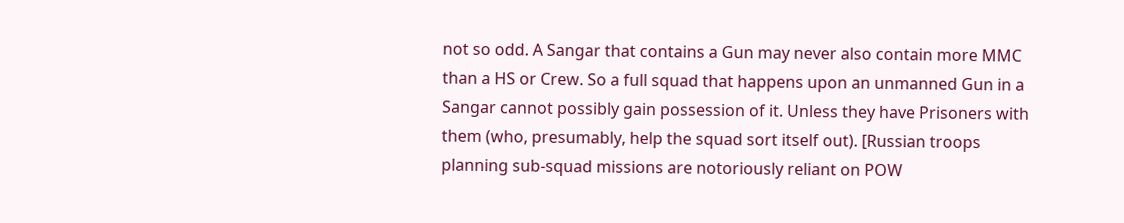not so odd. A Sangar that contains a Gun may never also contain more MMC than a HS or Crew. So a full squad that happens upon an unmanned Gun in a Sangar cannot possibly gain possession of it. Unless they have Prisoners with them (who, presumably, help the squad sort itself out). [Russian troops planning sub-squad missions are notoriously reliant on POW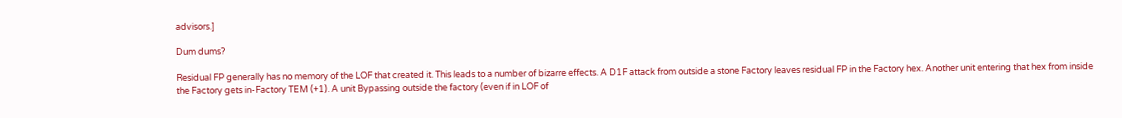advisors.]

Dum dums?

Residual FP generally has no memory of the LOF that created it. This leads to a number of bizarre effects. A D1F attack from outside a stone Factory leaves residual FP in the Factory hex. Another unit entering that hex from inside the Factory gets in-Factory TEM (+1). A unit Bypassing outside the factory (even if in LOF of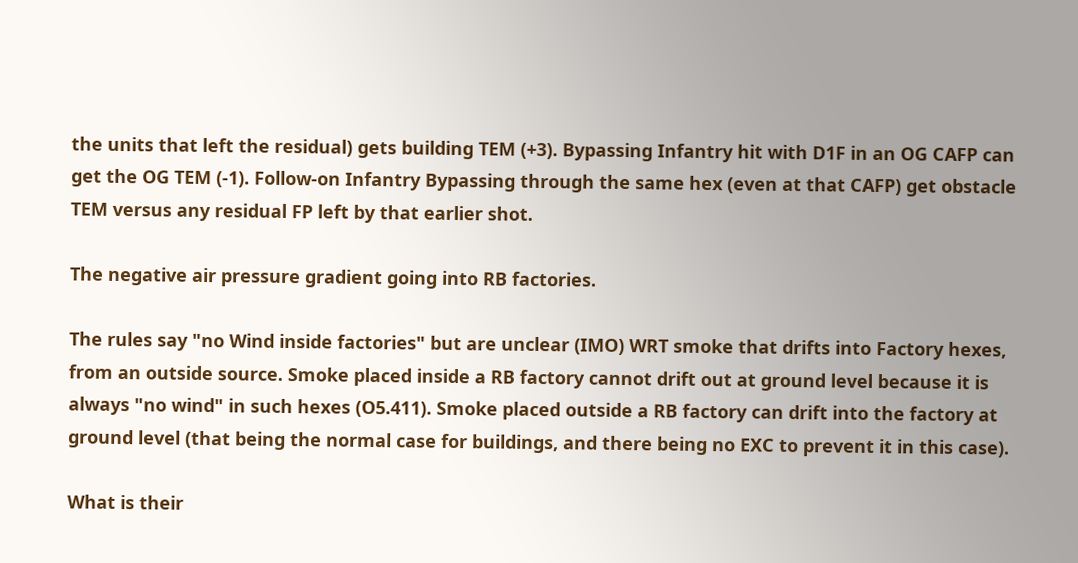the units that left the residual) gets building TEM (+3). Bypassing Infantry hit with D1F in an OG CAFP can get the OG TEM (-1). Follow-on Infantry Bypassing through the same hex (even at that CAFP) get obstacle TEM versus any residual FP left by that earlier shot.

The negative air pressure gradient going into RB factories.

The rules say "no Wind inside factories" but are unclear (IMO) WRT smoke that drifts into Factory hexes, from an outside source. Smoke placed inside a RB factory cannot drift out at ground level because it is always "no wind" in such hexes (O5.411). Smoke placed outside a RB factory can drift into the factory at ground level (that being the normal case for buildings, and there being no EXC to prevent it in this case).

What is their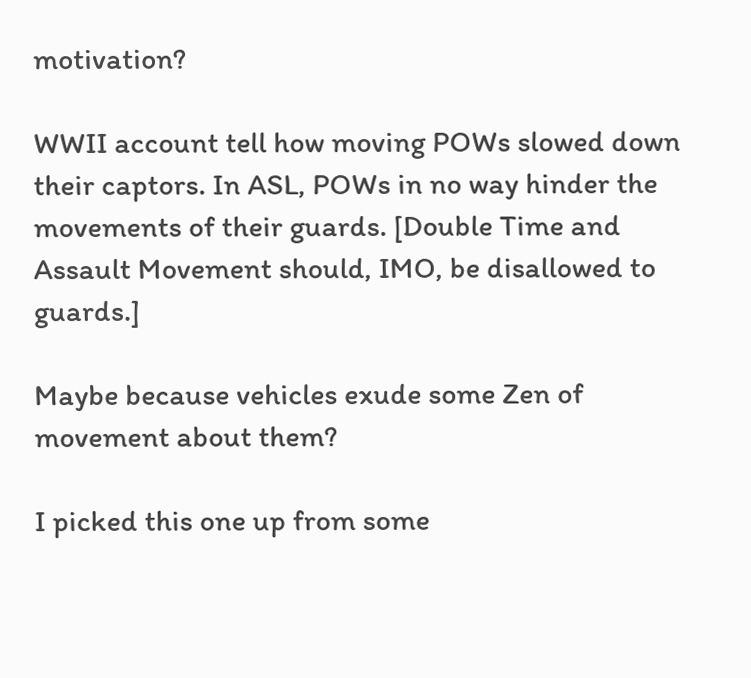motivation?

WWII account tell how moving POWs slowed down their captors. In ASL, POWs in no way hinder the movements of their guards. [Double Time and Assault Movement should, IMO, be disallowed to guards.]

Maybe because vehicles exude some Zen of movement about them?

I picked this one up from some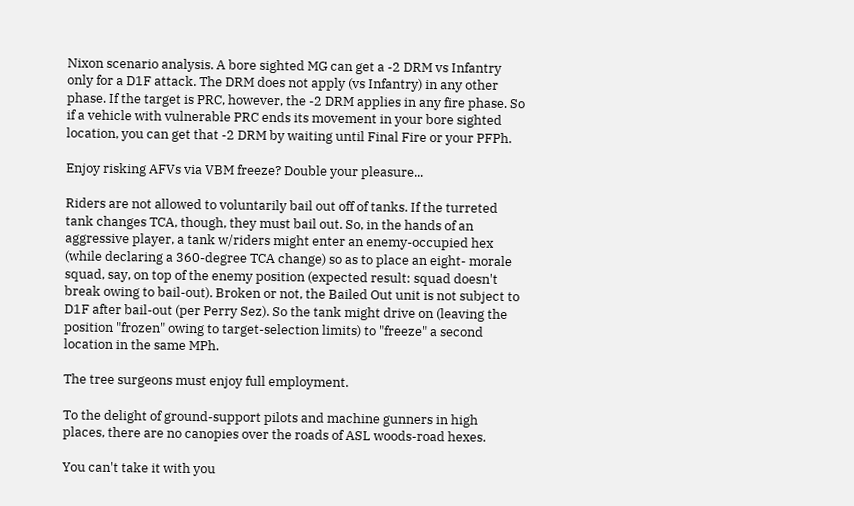Nixon scenario analysis. A bore sighted MG can get a -2 DRM vs Infantry only for a D1F attack. The DRM does not apply (vs Infantry) in any other phase. If the target is PRC, however, the -2 DRM applies in any fire phase. So if a vehicle with vulnerable PRC ends its movement in your bore sighted location, you can get that -2 DRM by waiting until Final Fire or your PFPh.

Enjoy risking AFVs via VBM freeze? Double your pleasure...

Riders are not allowed to voluntarily bail out off of tanks. If the turreted tank changes TCA, though, they must bail out. So, in the hands of an aggressive player, a tank w/riders might enter an enemy-occupied hex (while declaring a 360-degree TCA change) so as to place an eight- morale squad, say, on top of the enemy position (expected result: squad doesn't break owing to bail-out). Broken or not, the Bailed Out unit is not subject to D1F after bail-out (per Perry Sez). So the tank might drive on (leaving the position "frozen" owing to target-selection limits) to "freeze" a second location in the same MPh.

The tree surgeons must enjoy full employment.

To the delight of ground-support pilots and machine gunners in high places, there are no canopies over the roads of ASL woods-road hexes.

You can't take it with you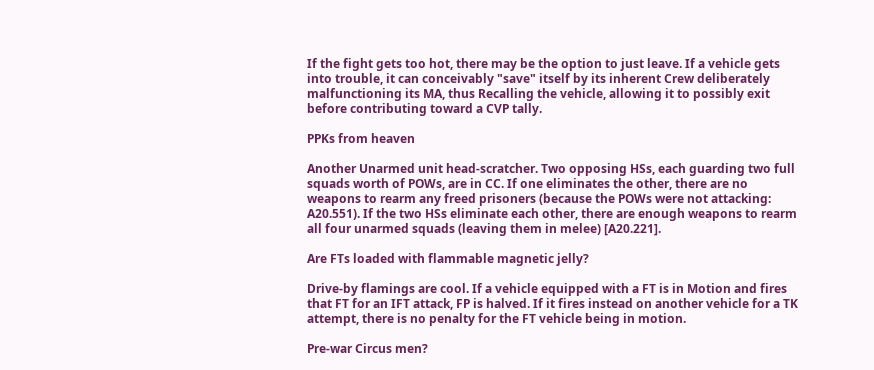If the fight gets too hot, there may be the option to just leave. If a vehicle gets into trouble, it can conceivably "save" itself by its inherent Crew deliberately malfunctioning its MA, thus Recalling the vehicle, allowing it to possibly exit before contributing toward a CVP tally.

PPKs from heaven

Another Unarmed unit head-scratcher. Two opposing HSs, each guarding two full squads worth of POWs, are in CC. If one eliminates the other, there are no weapons to rearm any freed prisoners (because the POWs were not attacking: A20.551). If the two HSs eliminate each other, there are enough weapons to rearm all four unarmed squads (leaving them in melee) [A20.221].

Are FTs loaded with flammable magnetic jelly?

Drive-by flamings are cool. If a vehicle equipped with a FT is in Motion and fires that FT for an IFT attack, FP is halved. If it fires instead on another vehicle for a TK attempt, there is no penalty for the FT vehicle being in motion.

Pre-war Circus men?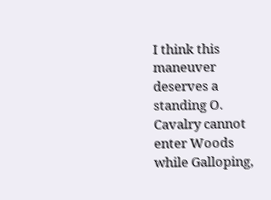I think this maneuver deserves a standing O. Cavalry cannot enter Woods while Galloping,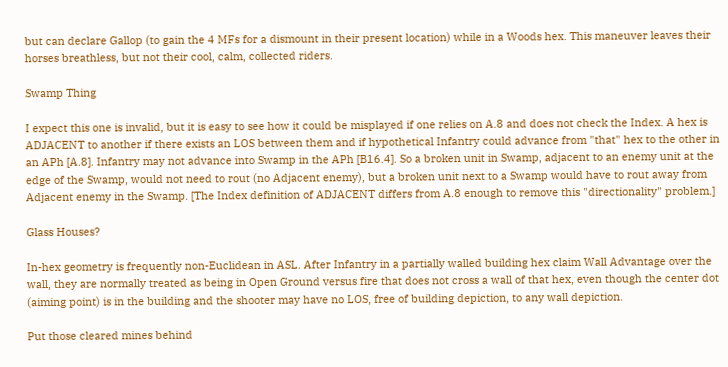but can declare Gallop (to gain the 4 MFs for a dismount in their present location) while in a Woods hex. This maneuver leaves their horses breathless, but not their cool, calm, collected riders.

Swamp Thing

I expect this one is invalid, but it is easy to see how it could be misplayed if one relies on A.8 and does not check the Index. A hex is ADJACENT to another if there exists an LOS between them and if hypothetical Infantry could advance from "that" hex to the other in an APh [A.8]. Infantry may not advance into Swamp in the APh [B16.4]. So a broken unit in Swamp, adjacent to an enemy unit at the edge of the Swamp, would not need to rout (no Adjacent enemy), but a broken unit next to a Swamp would have to rout away from Adjacent enemy in the Swamp. [The Index definition of ADJACENT differs from A.8 enough to remove this "directionality" problem.]

Glass Houses?

In-hex geometry is frequently non-Euclidean in ASL. After Infantry in a partially walled building hex claim Wall Advantage over the wall, they are normally treated as being in Open Ground versus fire that does not cross a wall of that hex, even though the center dot (aiming point) is in the building and the shooter may have no LOS, free of building depiction, to any wall depiction.

Put those cleared mines behind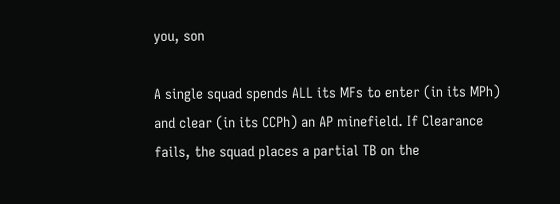you, son

A single squad spends ALL its MFs to enter (in its MPh) and clear (in its CCPh) an AP minefield. If Clearance fails, the squad places a partial TB on the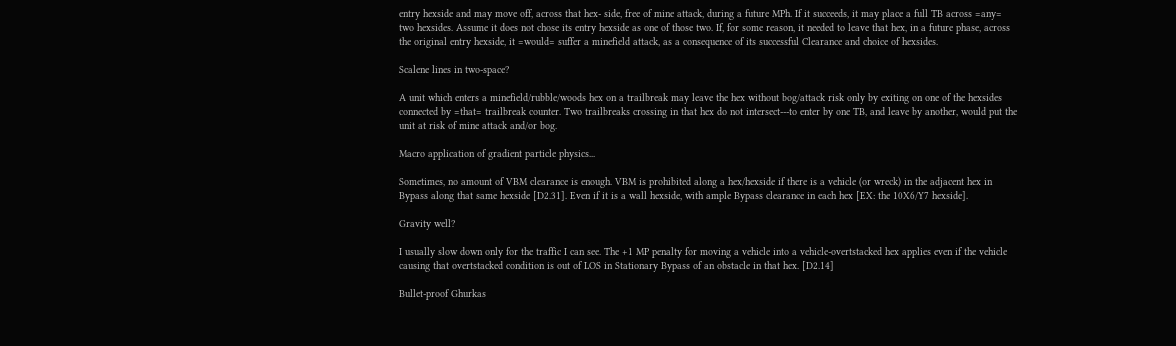entry hexside and may move off, across that hex- side, free of mine attack, during a future MPh. If it succeeds, it may place a full TB across =any= two hexsides. Assume it does not chose its entry hexside as one of those two. If, for some reason, it needed to leave that hex, in a future phase, across the original entry hexside, it =would= suffer a minefield attack, as a consequence of its successful Clearance and choice of hexsides.

Scalene lines in two-space?

A unit which enters a minefield/rubble/woods hex on a trailbreak may leave the hex without bog/attack risk only by exiting on one of the hexsides connected by =that= trailbreak counter. Two trailbreaks crossing in that hex do not intersect---to enter by one TB, and leave by another, would put the unit at risk of mine attack and/or bog.

Macro application of gradient particle physics...

Sometimes, no amount of VBM clearance is enough. VBM is prohibited along a hex/hexside if there is a vehicle (or wreck) in the adjacent hex in Bypass along that same hexside [D2.31]. Even if it is a wall hexside, with ample Bypass clearance in each hex [EX: the 10X6/Y7 hexside].

Gravity well?

I usually slow down only for the traffic I can see. The +1 MP penalty for moving a vehicle into a vehicle-overtstacked hex applies even if the vehicle causing that overtstacked condition is out of LOS in Stationary Bypass of an obstacle in that hex. [D2.14]

Bullet-proof Ghurkas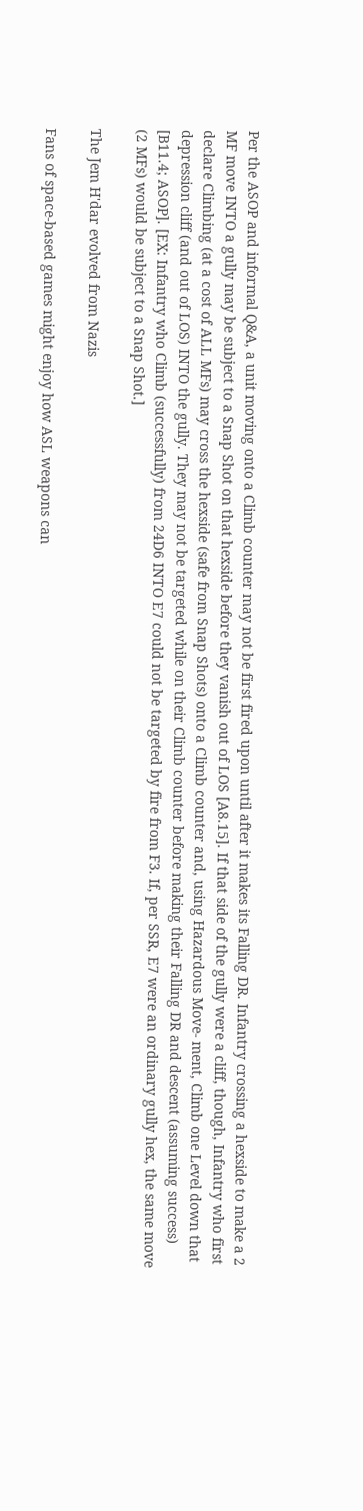Per the ASOP and informal Q&A, a unit moving onto a Climb counter may not be first fired upon until after it makes its Falling DR. Infantry crossing a hexside to make a 2 MF move INTO a gully may be subject to a Snap Shot on that hexside before they vanish out of LOS [A8.15]. If that side of the gully were a cliff, though, Infantry who first declare Climbing (at a cost of ALL MFs) may cross the hexside (safe from Snap Shots) onto a Climb counter and, using Hazardous Move- ment, Climb one Level down that depression cliff (and out of LOS) INTO the gully. They may not be targeted while on their Climb counter before making their Falling DR and descent (assuming success) [B11.4; ASOP]. [EX: Infantry who Climb (successfully) from 24D6 INTO E7 could not be targeted by fire from F3. If, per SSR, E7 were an ordinary gully hex, the same move (2 MFs) would be subject to a Snap Shot.]

The Jem H'dar evolved from Nazis

Fans of space-based games might enjoy how ASL weapons can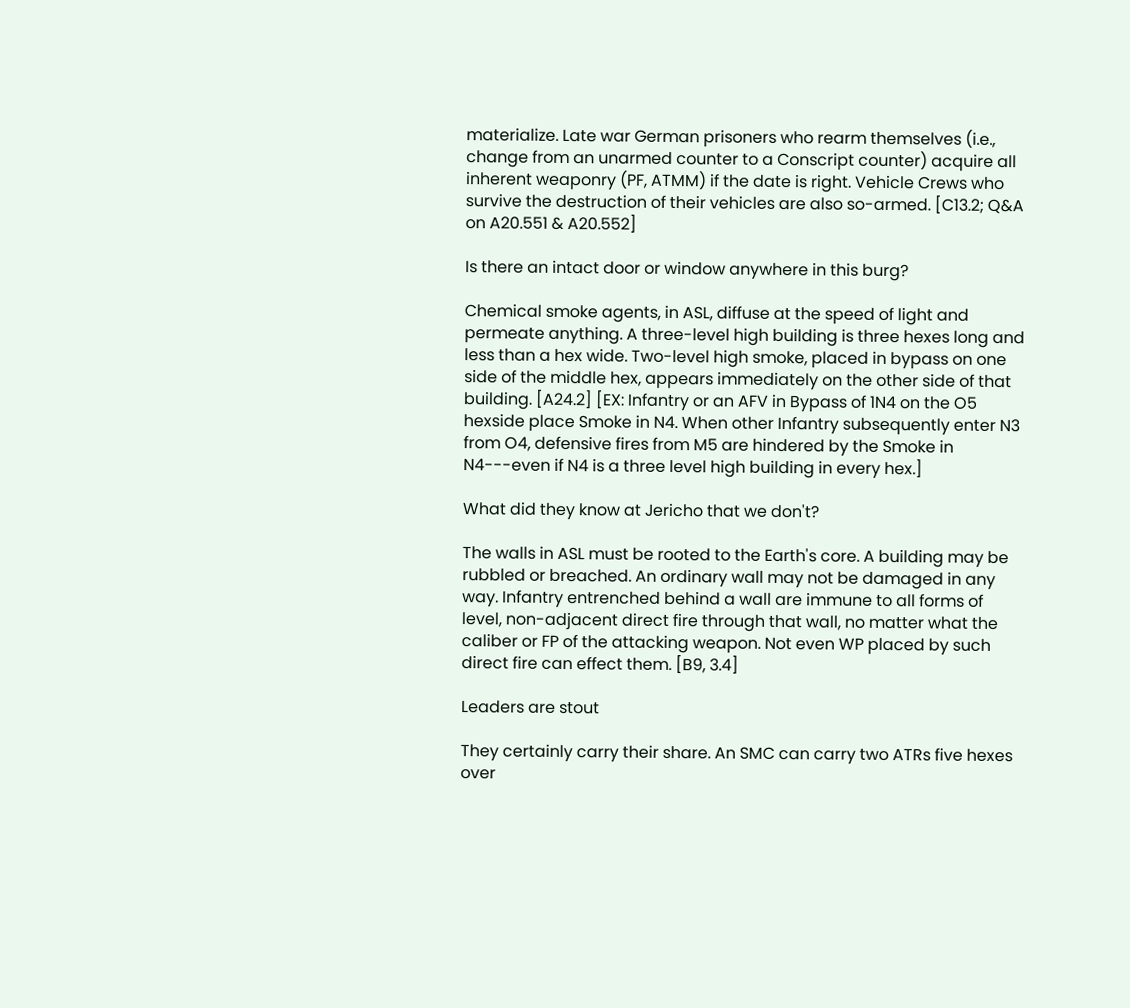materialize. Late war German prisoners who rearm themselves (i.e., change from an unarmed counter to a Conscript counter) acquire all inherent weaponry (PF, ATMM) if the date is right. Vehicle Crews who survive the destruction of their vehicles are also so-armed. [C13.2; Q&A on A20.551 & A20.552]

Is there an intact door or window anywhere in this burg?

Chemical smoke agents, in ASL, diffuse at the speed of light and permeate anything. A three-level high building is three hexes long and less than a hex wide. Two-level high smoke, placed in bypass on one side of the middle hex, appears immediately on the other side of that building. [A24.2] [EX: Infantry or an AFV in Bypass of 1N4 on the O5 hexside place Smoke in N4. When other Infantry subsequently enter N3 from O4, defensive fires from M5 are hindered by the Smoke in N4---even if N4 is a three level high building in every hex.]

What did they know at Jericho that we don't?

The walls in ASL must be rooted to the Earth's core. A building may be rubbled or breached. An ordinary wall may not be damaged in any way. Infantry entrenched behind a wall are immune to all forms of level, non-adjacent direct fire through that wall, no matter what the caliber or FP of the attacking weapon. Not even WP placed by such direct fire can effect them. [B9, 3.4]

Leaders are stout

They certainly carry their share. An SMC can carry two ATRs five hexes over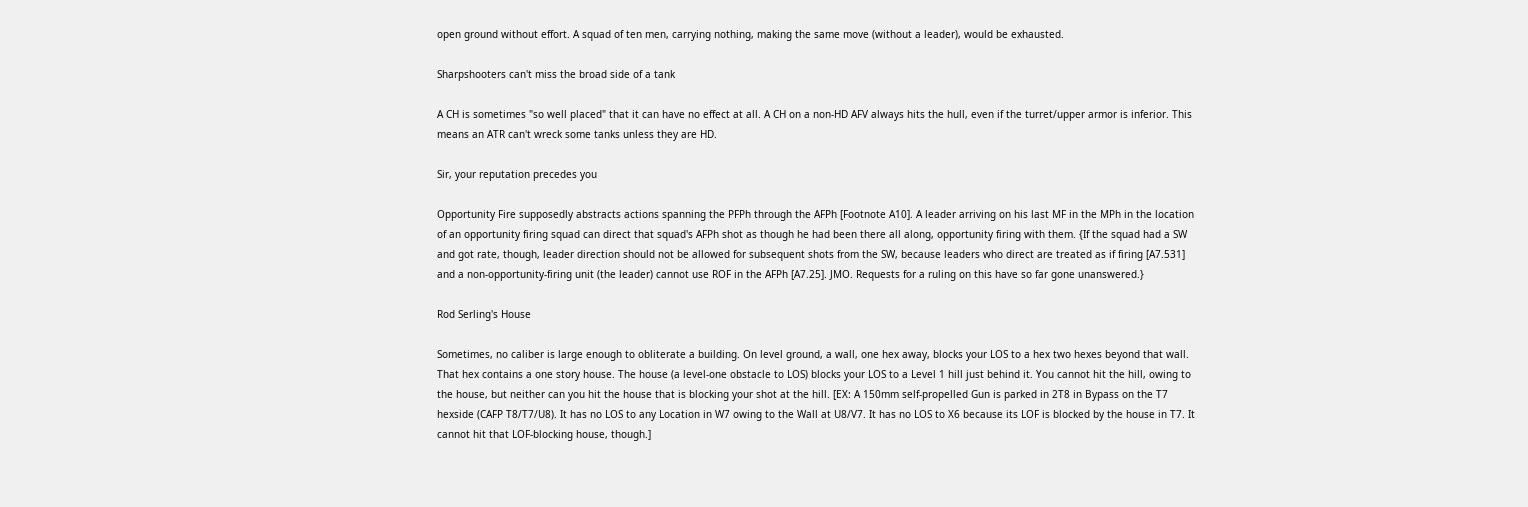open ground without effort. A squad of ten men, carrying nothing, making the same move (without a leader), would be exhausted.

Sharpshooters can't miss the broad side of a tank

A CH is sometimes "so well placed" that it can have no effect at all. A CH on a non-HD AFV always hits the hull, even if the turret/upper armor is inferior. This means an ATR can't wreck some tanks unless they are HD.

Sir, your reputation precedes you

Opportunity Fire supposedly abstracts actions spanning the PFPh through the AFPh [Footnote A10]. A leader arriving on his last MF in the MPh in the location of an opportunity firing squad can direct that squad's AFPh shot as though he had been there all along, opportunity firing with them. {If the squad had a SW and got rate, though, leader direction should not be allowed for subsequent shots from the SW, because leaders who direct are treated as if firing [A7.531] and a non-opportunity-firing unit (the leader) cannot use ROF in the AFPh [A7.25]. JMO. Requests for a ruling on this have so far gone unanswered.}

Rod Serling's House

Sometimes, no caliber is large enough to obliterate a building. On level ground, a wall, one hex away, blocks your LOS to a hex two hexes beyond that wall. That hex contains a one story house. The house (a level-one obstacle to LOS) blocks your LOS to a Level 1 hill just behind it. You cannot hit the hill, owing to the house, but neither can you hit the house that is blocking your shot at the hill. [EX: A 150mm self-propelled Gun is parked in 2T8 in Bypass on the T7 hexside (CAFP T8/T7/U8). It has no LOS to any Location in W7 owing to the Wall at U8/V7. It has no LOS to X6 because its LOF is blocked by the house in T7. It cannot hit that LOF-blocking house, though.]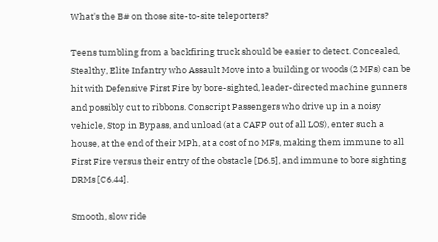What's the B# on those site-to-site teleporters?

Teens tumbling from a backfiring truck should be easier to detect. Concealed, Stealthy, Elite Infantry who Assault Move into a building or woods (2 MFs) can be hit with Defensive First Fire by bore-sighted, leader-directed machine gunners and possibly cut to ribbons. Conscript Passengers who drive up in a noisy vehicle, Stop in Bypass, and unload (at a CAFP out of all LOS), enter such a house, at the end of their MPh, at a cost of no MFs, making them immune to all First Fire versus their entry of the obstacle [D6.5], and immune to bore sighting DRMs [C6.44].

Smooth, slow ride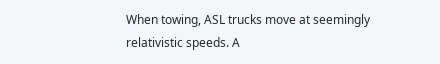When towing, ASL trucks move at seemingly relativistic speeds. A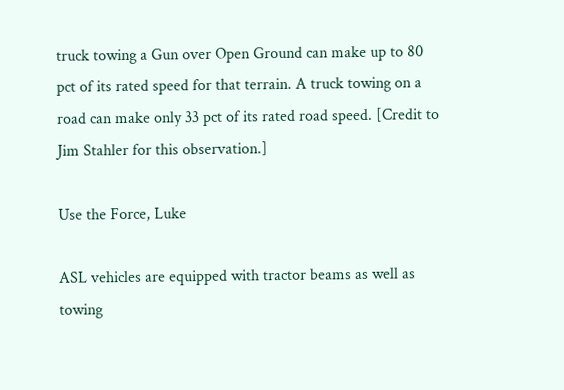truck towing a Gun over Open Ground can make up to 80 pct of its rated speed for that terrain. A truck towing on a road can make only 33 pct of its rated road speed. [Credit to Jim Stahler for this observation.]

Use the Force, Luke

ASL vehicles are equipped with tractor beams as well as towing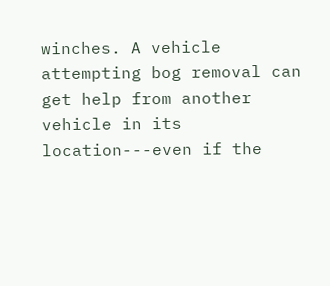winches. A vehicle attempting bog removal can get help from another vehicle in its location---even if the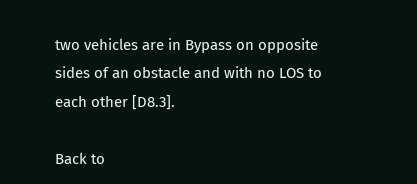two vehicles are in Bypass on opposite sides of an obstacle and with no LOS to each other [D8.3].

Back to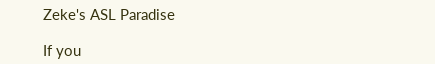Zeke's ASL Paradise

If you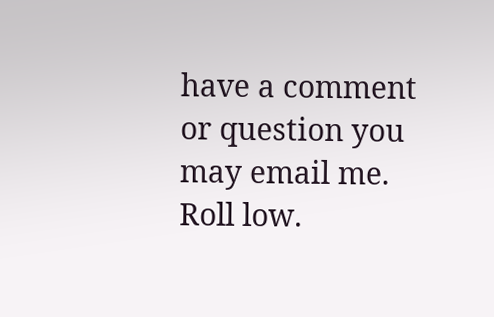have a comment or question you may email me.  Roll low.